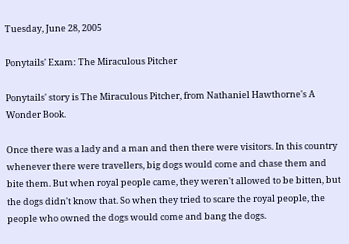Tuesday, June 28, 2005

Ponytails' Exam: The Miraculous Pitcher

Ponytails' story is The Miraculous Pitcher, from Nathaniel Hawthorne's A Wonder Book.

Once there was a lady and a man and then there were visitors. In this country whenever there were travellers, big dogs would come and chase them and bite them. But when royal people came, they weren't allowed to be bitten, but the dogs didn't know that. So when they tried to scare the royal people, the people who owned the dogs would come and bang the dogs.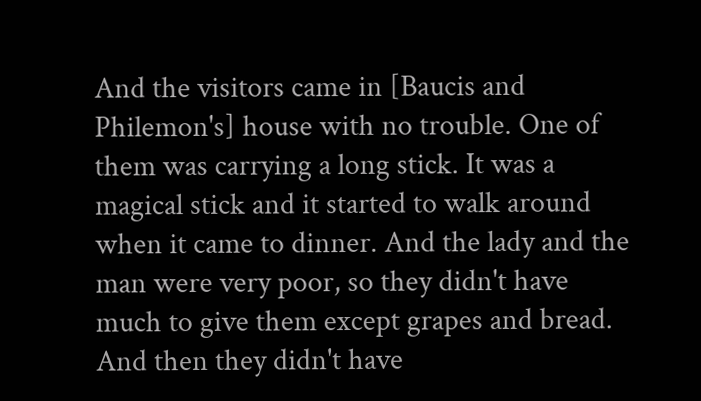And the visitors came in [Baucis and Philemon's] house with no trouble. One of them was carrying a long stick. It was a magical stick and it started to walk around when it came to dinner. And the lady and the man were very poor, so they didn't have much to give them except grapes and bread. And then they didn't have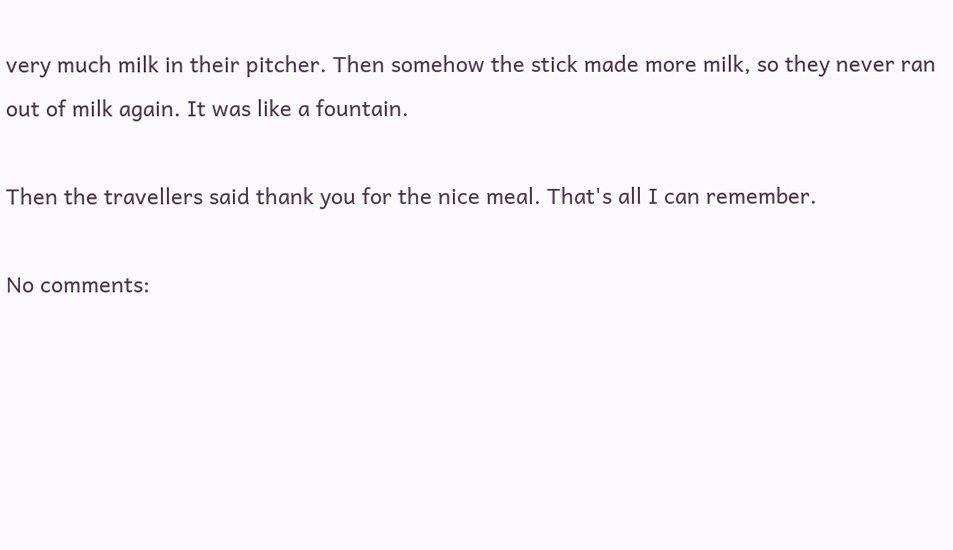very much milk in their pitcher. Then somehow the stick made more milk, so they never ran out of milk again. It was like a fountain.

Then the travellers said thank you for the nice meal. That's all I can remember.

No comments: